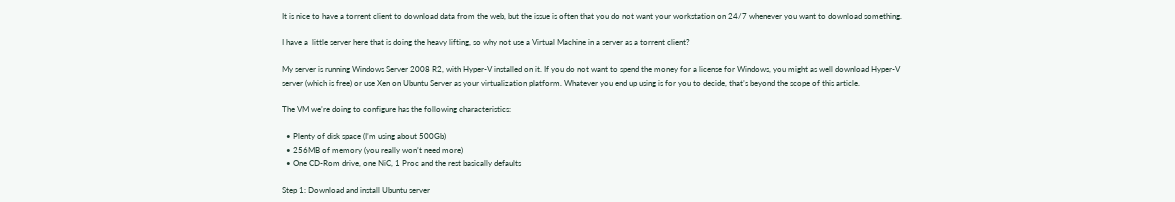It is nice to have a torrent client to download data from the web, but the issue is often that you do not want your workstation on 24/7 whenever you want to download something.

I have a  little server here that is doing the heavy lifting, so why not use a Virtual Machine in a server as a torrent client?

My server is running Windows Server 2008 R2, with Hyper-V installed on it. If you do not want to spend the money for a license for Windows, you might as well download Hyper-V server (which is free) or use Xen on Ubuntu Server as your virtualization platform. Whatever you end up using is for you to decide, that’s beyond the scope of this article.

The VM we’re doing to configure has the following characteristics:

  • Plenty of disk space (I’m using about 500Gb)
  • 256MB of memory (you really won’t need more)
  • One CD-Rom drive, one NiC, 1 Proc and the rest basically defaults

Step 1: Download and install Ubuntu server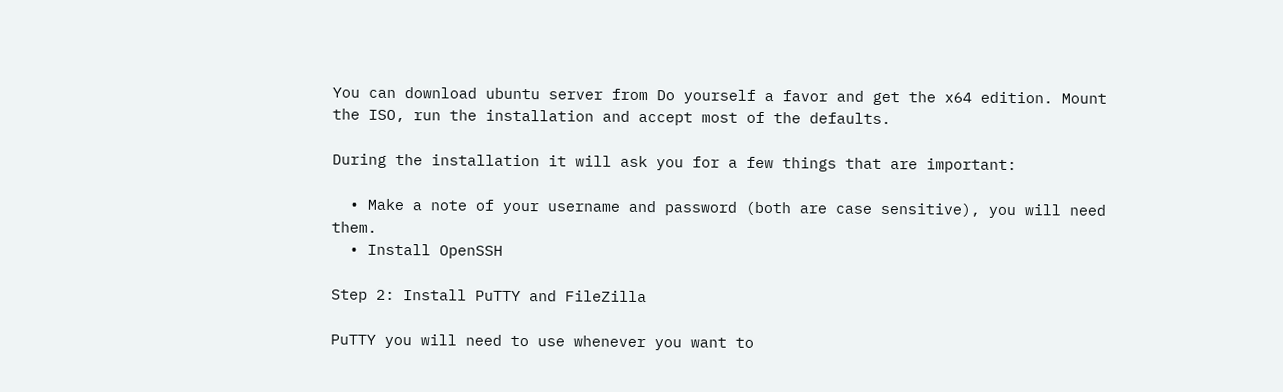You can download ubuntu server from Do yourself a favor and get the x64 edition. Mount the ISO, run the installation and accept most of the defaults.

During the installation it will ask you for a few things that are important:

  • Make a note of your username and password (both are case sensitive), you will need them.
  • Install OpenSSH

Step 2: Install PuTTY and FileZilla

PuTTY you will need to use whenever you want to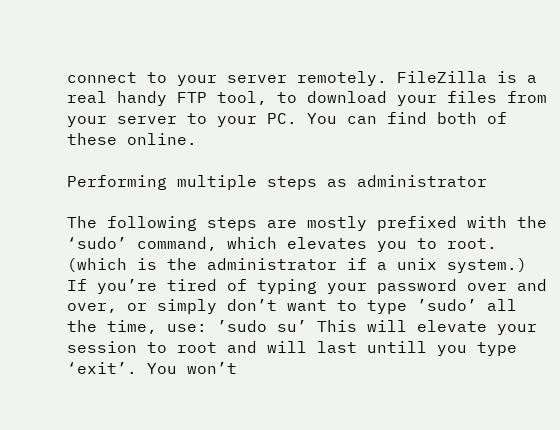connect to your server remotely. FileZilla is a real handy FTP tool, to download your files from your server to your PC. You can find both of these online.

Performing multiple steps as administrator

The following steps are mostly prefixed with the ‘sudo’ command, which elevates you to root. (which is the administrator if a unix system.) If you’re tired of typing your password over and over, or simply don’t want to type ’sudo’ all the time, use: ’sudo su’ This will elevate your session to root and will last untill you type ‘exit’. You won’t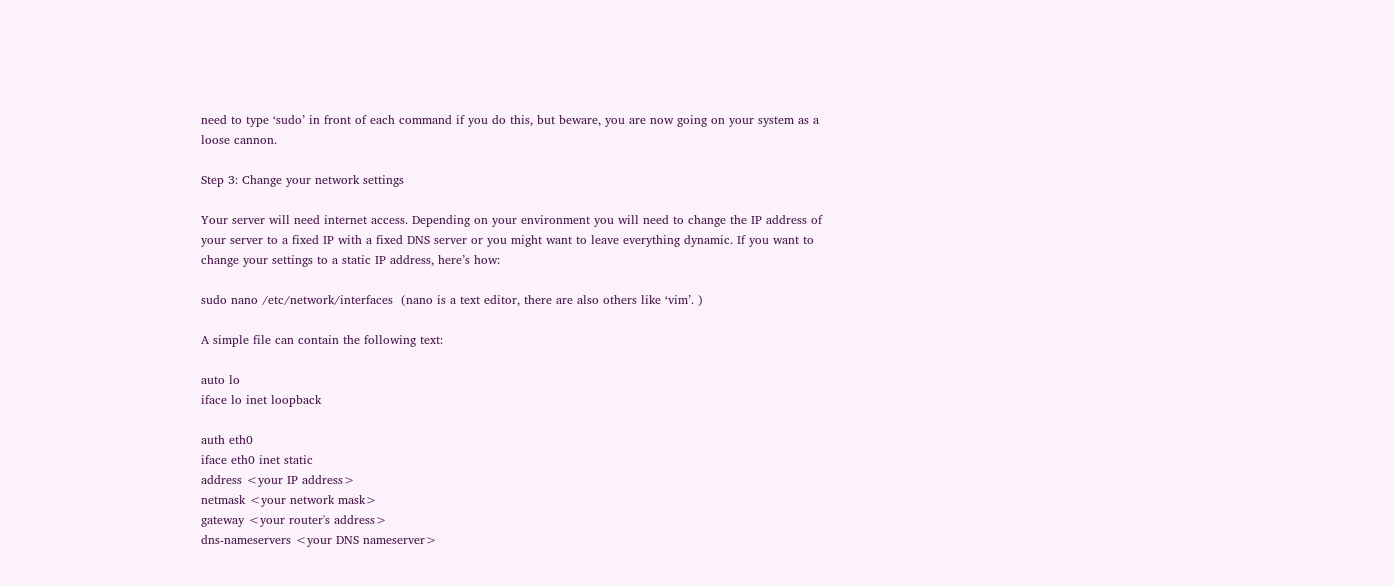need to type ‘sudo’ in front of each command if you do this, but beware, you are now going on your system as a loose cannon.

Step 3: Change your network settings

Your server will need internet access. Depending on your environment you will need to change the IP address of your server to a fixed IP with a fixed DNS server or you might want to leave everything dynamic. If you want to change your settings to a static IP address, here’s how:

sudo nano /etc/network/interfaces  (nano is a text editor, there are also others like ‘vim’. )

A simple file can contain the following text:

auto lo
iface lo inet loopback

auth eth0
iface eth0 inet static
address <your IP address>
netmask <your network mask>
gateway <your router's address>
dns-nameservers <your DNS nameserver>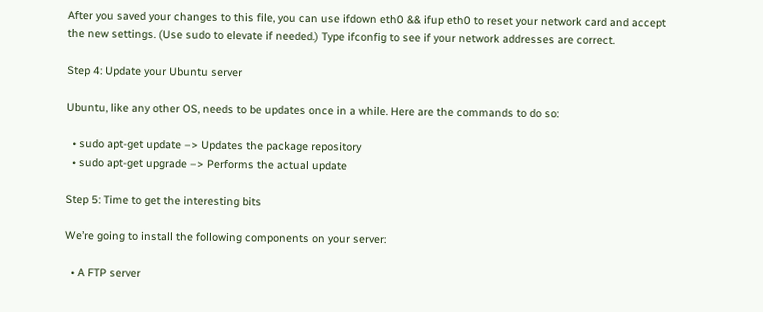After you saved your changes to this file, you can use ifdown eth0 && ifup eth0 to reset your network card and accept the new settings. (Use sudo to elevate if needed.) Type ifconfig to see if your network addresses are correct.

Step 4: Update your Ubuntu server

Ubuntu, like any other OS, needs to be updates once in a while. Here are the commands to do so:

  • sudo apt-get update –> Updates the package repository
  • sudo apt-get upgrade –> Performs the actual update

Step 5: Time to get the interesting bits

We’re going to install the following components on your server:

  • A FTP server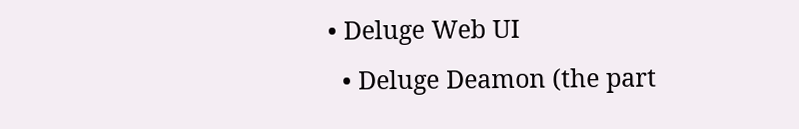• Deluge Web UI
  • Deluge Deamon (the part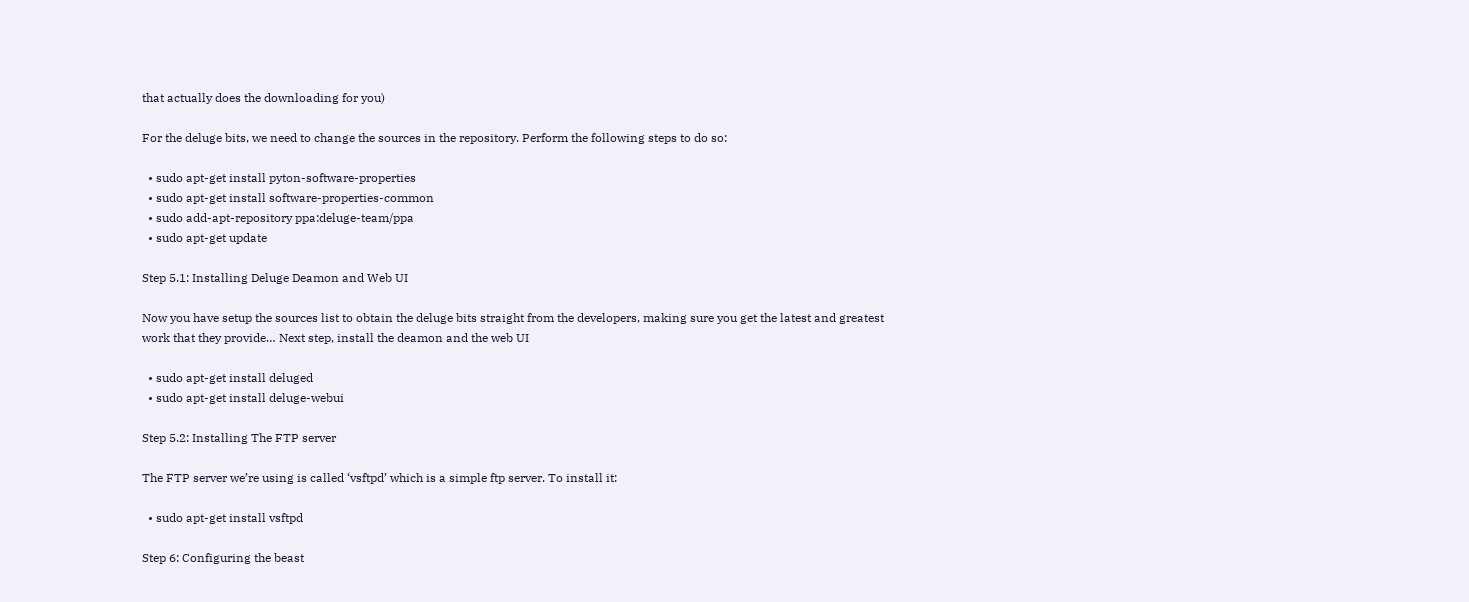that actually does the downloading for you)

For the deluge bits, we need to change the sources in the repository. Perform the following steps to do so:

  • sudo apt-get install pyton-software-properties
  • sudo apt-get install software-properties-common
  • sudo add-apt-repository ppa:deluge-team/ppa
  • sudo apt-get update

Step 5.1: Installing Deluge Deamon and Web UI

Now you have setup the sources list to obtain the deluge bits straight from the developers, making sure you get the latest and greatest work that they provide… Next step, install the deamon and the web UI

  • sudo apt-get install deluged
  • sudo apt-get install deluge-webui

Step 5.2: Installing The FTP server

The FTP server we’re using is called ‘vsftpd’ which is a simple ftp server. To install it:

  • sudo apt-get install vsftpd

Step 6: Configuring the beast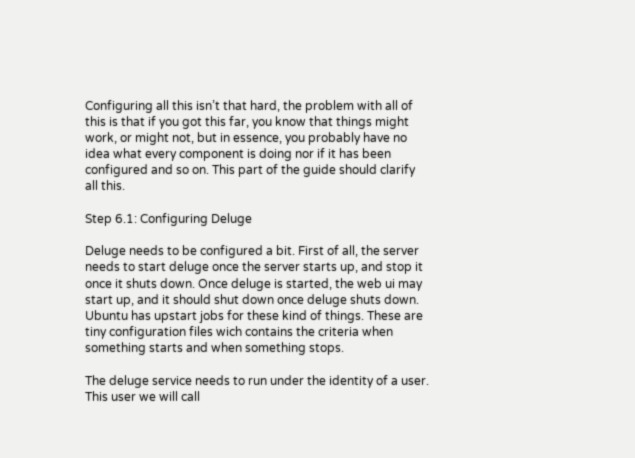Configuring all this isn’t that hard, the problem with all of this is that if you got this far, you know that things might work, or might not, but in essence, you probably have no idea what every component is doing nor if it has been configured and so on. This part of the guide should clarify all this.

Step 6.1: Configuring Deluge

Deluge needs to be configured a bit. First of all, the server needs to start deluge once the server starts up, and stop it once it shuts down. Once deluge is started, the web ui may start up, and it should shut down once deluge shuts down. Ubuntu has upstart jobs for these kind of things. These are tiny configuration files wich contains the criteria when something starts and when something stops.

The deluge service needs to run under the identity of a user. This user we will call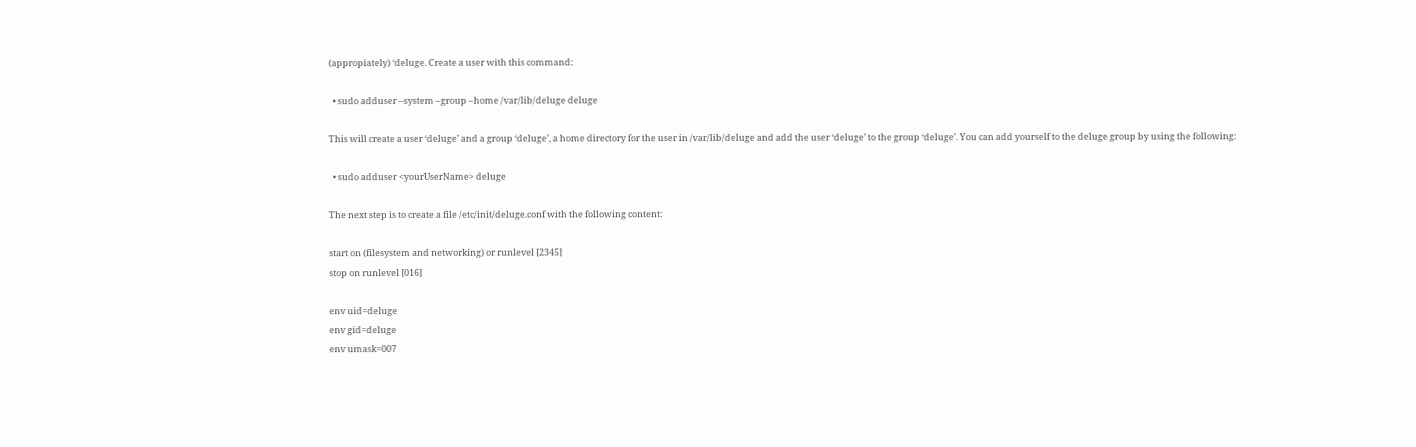(appropiately) ‘deluge. Create a user with this command:

  • sudo adduser –system –group –home /var/lib/deluge deluge

This will create a user ‘deluge’ and a group ‘deluge’, a home directory for the user in /var/lib/deluge and add the user ‘deluge’ to the group ‘deluge’. You can add yourself to the deluge group by using the following:

  • sudo adduser <yourUserName> deluge

The next step is to create a file /etc/init/deluge.conf with the following content:

start on (filesystem and networking) or runlevel [2345]
stop on runlevel [016]

env uid=deluge
env gid=deluge
env umask=007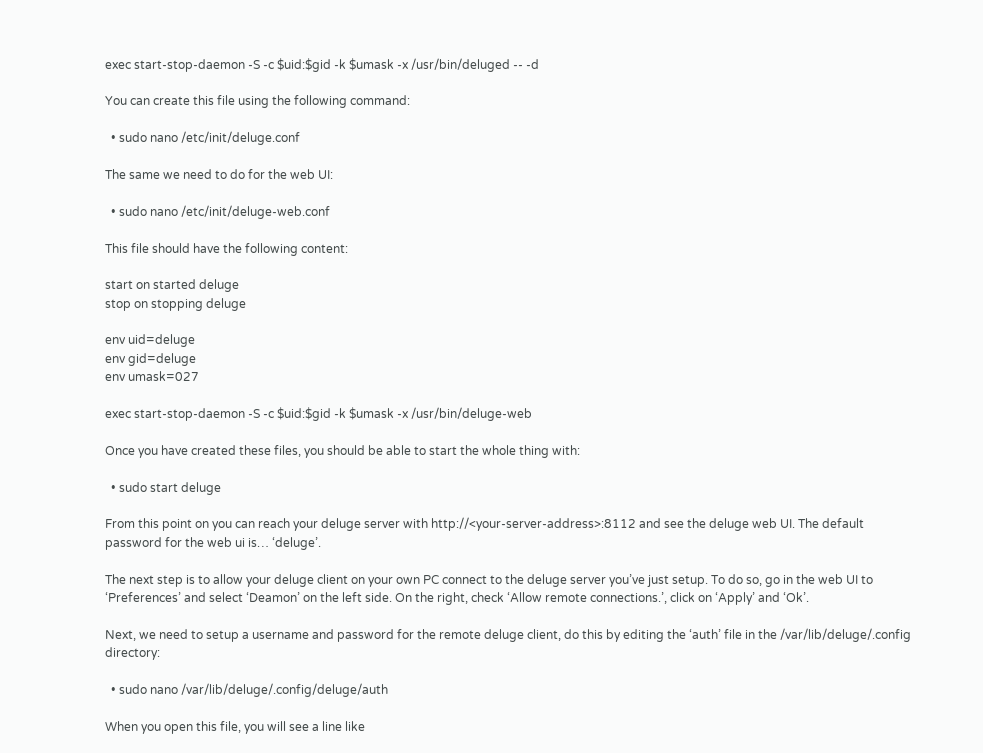exec start-stop-daemon -S -c $uid:$gid -k $umask -x /usr/bin/deluged -- -d

You can create this file using the following command:

  • sudo nano /etc/init/deluge.conf

The same we need to do for the web UI:

  • sudo nano /etc/init/deluge-web.conf

This file should have the following content:

start on started deluge
stop on stopping deluge

env uid=deluge
env gid=deluge
env umask=027

exec start-stop-daemon -S -c $uid:$gid -k $umask -x /usr/bin/deluge-web

Once you have created these files, you should be able to start the whole thing with:

  • sudo start deluge

From this point on you can reach your deluge server with http://<your-server-address>:8112 and see the deluge web UI. The default password for the web ui is… ‘deluge’.

The next step is to allow your deluge client on your own PC connect to the deluge server you’ve just setup. To do so, go in the web UI to ‘Preferences’ and select ‘Deamon’ on the left side. On the right, check ‘Allow remote connections.’, click on ‘Apply’ and ‘Ok’.

Next, we need to setup a username and password for the remote deluge client, do this by editing the ‘auth’ file in the /var/lib/deluge/.config directory:

  • sudo nano /var/lib/deluge/.config/deluge/auth

When you open this file, you will see a line like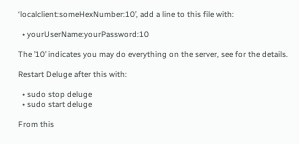‘localclient:someHexNumber:10’, add a line to this file with:

  • yourUserName:yourPassword:10

The ’10’ indicates you may do everything on the server, see for the details.

Restart Deluge after this with:

  • sudo stop deluge
  • sudo start deluge

From this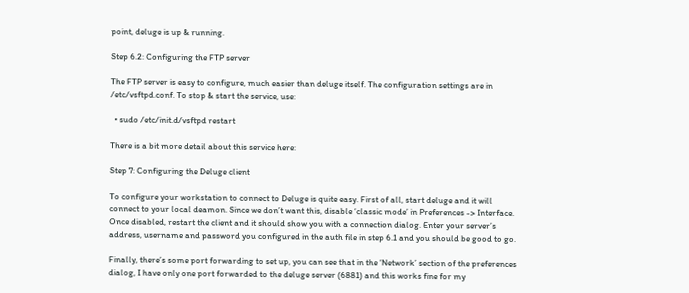point, deluge is up & running.

Step 6.2: Configuring the FTP server

The FTP server is easy to configure, much easier than deluge itself. The configuration settings are in /etc/vsftpd.conf. To stop & start the service, use:

  • sudo /etc/init.d/vsftpd restart

There is a bit more detail about this service here:

Step 7: Configuring the Deluge client

To configure your workstation to connect to Deluge is quite easy. First of all, start deluge and it will connect to your local deamon. Since we don’t want this, disable ‘classic mode’ in Preferences -> Interface. Once disabled, restart the client and it should show you with a connection dialog. Enter your server’s address, username and password you configured in the auth file in step 6.1 and you should be good to go.

Finally, there’s some port forwarding to set up, you can see that in the ‘Network’ section of the preferences dialog, I have only one port forwarded to the deluge server (6881) and this works fine for my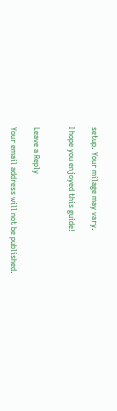setup. Your milage may vary.

I hope you enjoyed this guide!


Leave a Reply

Your email address will not be published.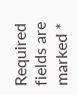Required fields are marked *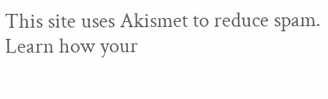This site uses Akismet to reduce spam. Learn how your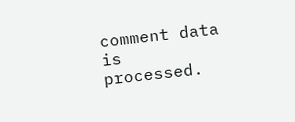comment data is processed.